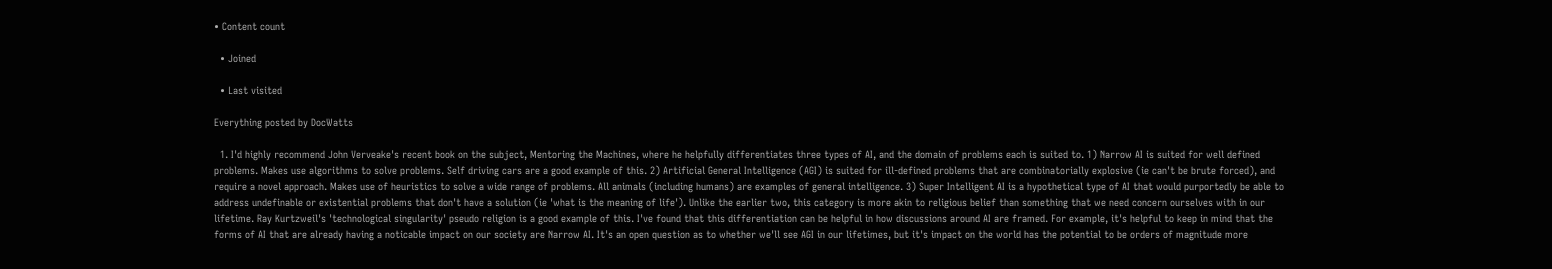• Content count

  • Joined

  • Last visited

Everything posted by DocWatts

  1. I'd highly recommend John Verveake's recent book on the subject, Mentoring the Machines, where he helpfully differentiates three types of AI, and the domain of problems each is suited to. 1) Narrow AI is suited for well defined problems. Makes use algorithms to solve problems. Self driving cars are a good example of this. 2) Artificial General Intelligence (AGI) is suited for ill-defined problems that are combinatorially explosive (ie can't be brute forced), and require a novel approach. Makes use of heuristics to solve a wide range of problems. All animals (including humans) are examples of general intelligence. 3) Super Intelligent AI is a hypothetical type of AI that would purportedly be able to address undefinable or existential problems that don't have a solution (ie 'what is the meaning of life'). Unlike the earlier two, this category is more akin to religious belief than something that we need concern ourselves with in our lifetime. Ray Kurtzweil's 'technological singularity' pseudo religion is a good example of this. I've found that this differentiation can be helpful in how discussions around AI are framed. For example, it's helpful to keep in mind that the forms of AI that are already having a noticable impact on our society are Narrow AI. It's an open question as to whether we'll see AGI in our lifetimes, but it's impact on the world has the potential to be orders of magnitude more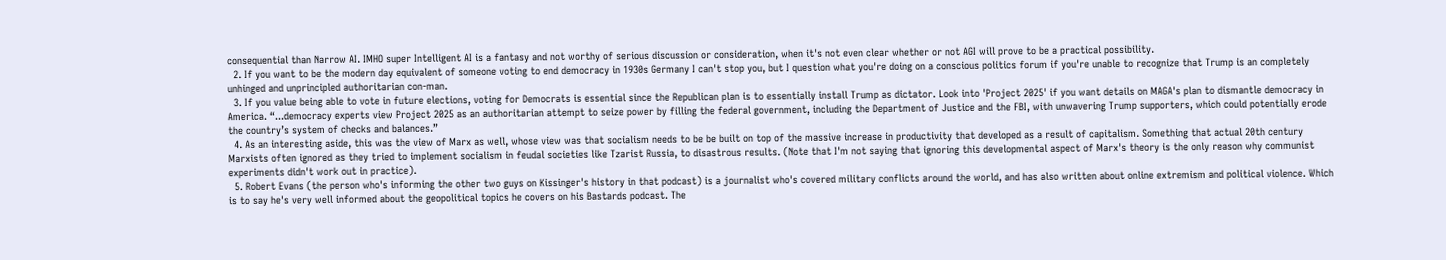consequential than Narrow AI. IMHO super Intelligent AI is a fantasy and not worthy of serious discussion or consideration, when it's not even clear whether or not AGI will prove to be a practical possibility.
  2. If you want to be the modern day equivalent of someone voting to end democracy in 1930s Germany I can't stop you, but I question what you're doing on a conscious politics forum if you're unable to recognize that Trump is an completely unhinged and unprincipled authoritarian con-man.
  3. If you value being able to vote in future elections, voting for Democrats is essential since the Republican plan is to essentially install Trump as dictator. Look into 'Project 2025' if you want details on MAGA's plan to dismantle democracy in America. “...democracy experts view Project 2025 as an authoritarian attempt to seize power by filling the federal government, including the Department of Justice and the FBI, with unwavering Trump supporters, which could potentially erode the country’s system of checks and balances.”
  4. As an interesting aside, this was the view of Marx as well, whose view was that socialism needs to be be built on top of the massive increase in productivity that developed as a result of capitalism. Something that actual 20th century Marxists often ignored as they tried to implement socialism in feudal societies like Tzarist Russia, to disastrous results. (Note that I'm not saying that ignoring this developmental aspect of Marx's theory is the only reason why communist experiments didn't work out in practice).
  5. Robert Evans (the person who's informing the other two guys on Kissinger's history in that podcast) is a journalist who's covered military conflicts around the world, and has also written about online extremism and political violence. Which is to say he's very well informed about the geopolitical topics he covers on his Bastards podcast. The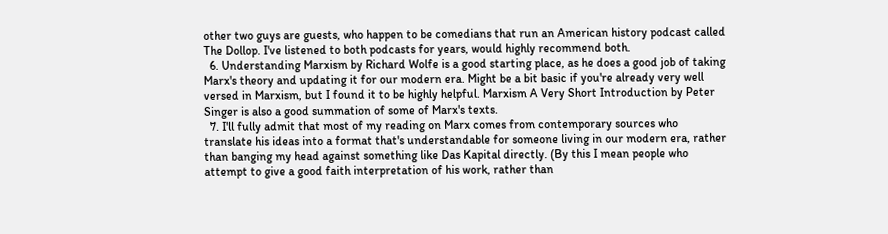other two guys are guests, who happen to be comedians that run an American history podcast called The Dollop. I've listened to both podcasts for years, would highly recommend both.
  6. Understanding Marxism by Richard Wolfe is a good starting place, as he does a good job of taking Marx's theory and updating it for our modern era. Might be a bit basic if you're already very well versed in Marxism, but I found it to be highly helpful. Marxism A Very Short Introduction by Peter Singer is also a good summation of some of Marx's texts.
  7. I'll fully admit that most of my reading on Marx comes from contemporary sources who translate his ideas into a format that's understandable for someone living in our modern era, rather than banging my head against something like Das Kapital directly. (By this I mean people who attempt to give a good faith interpretation of his work, rather than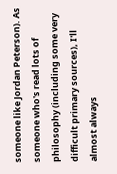someone like Jordan Peterson). As someone who's read lots of philosophy (including some very difficult primary sources), I'll almost always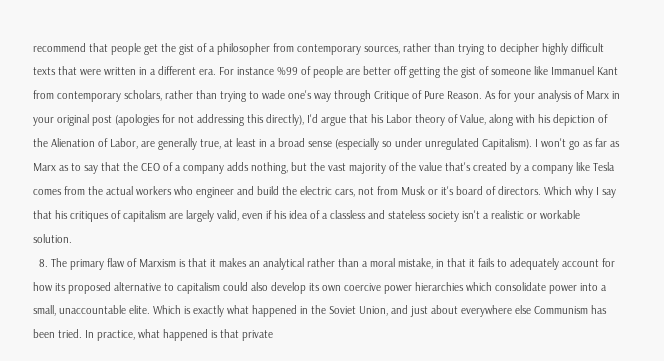recommend that people get the gist of a philosopher from contemporary sources, rather than trying to decipher highly difficult texts that were written in a different era. For instance %99 of people are better off getting the gist of someone like Immanuel Kant from contemporary scholars, rather than trying to wade one's way through Critique of Pure Reason. As for your analysis of Marx in your original post (apologies for not addressing this directly), I'd argue that his Labor theory of Value, along with his depiction of the Alienation of Labor, are generally true, at least in a broad sense (especially so under unregulated Capitalism). I won't go as far as Marx as to say that the CEO of a company adds nothing, but the vast majority of the value that's created by a company like Tesla comes from the actual workers who engineer and build the electric cars, not from Musk or it's board of directors. Which why I say that his critiques of capitalism are largely valid, even if his idea of a classless and stateless society isn't a realistic or workable solution.
  8. The primary flaw of Marxism is that it makes an analytical rather than a moral mistake, in that it fails to adequately account for how its proposed alternative to capitalism could also develop its own coercive power hierarchies which consolidate power into a small, unaccountable elite. Which is exactly what happened in the Soviet Union, and just about everywhere else Communism has been tried. In practice, what happened is that private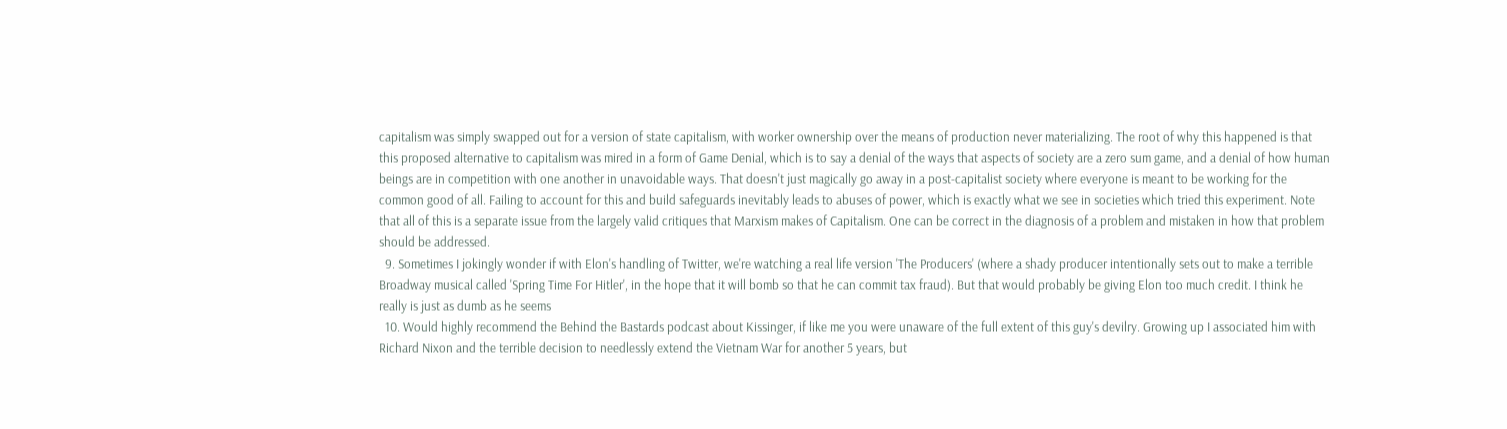capitalism was simply swapped out for a version of state capitalism, with worker ownership over the means of production never materializing. The root of why this happened is that this proposed alternative to capitalism was mired in a form of Game Denial, which is to say a denial of the ways that aspects of society are a zero sum game, and a denial of how human beings are in competition with one another in unavoidable ways. That doesn't just magically go away in a post-capitalist society where everyone is meant to be working for the common good of all. Failing to account for this and build safeguards inevitably leads to abuses of power, which is exactly what we see in societies which tried this experiment. Note that all of this is a separate issue from the largely valid critiques that Marxism makes of Capitalism. One can be correct in the diagnosis of a problem and mistaken in how that problem should be addressed.
  9. Sometimes I jokingly wonder if with Elon's handling of Twitter, we're watching a real life version 'The Producers' (where a shady producer intentionally sets out to make a terrible Broadway musical called 'Spring Time For Hitler', in the hope that it will bomb so that he can commit tax fraud). But that would probably be giving Elon too much credit. I think he really is just as dumb as he seems
  10. Would highly recommend the Behind the Bastards podcast about Kissinger, if like me you were unaware of the full extent of this guy's devilry. Growing up I associated him with Richard Nixon and the terrible decision to needlessly extend the Vietnam War for another 5 years, but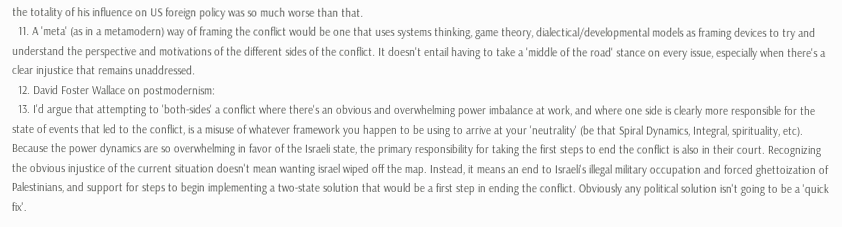the totality of his influence on US foreign policy was so much worse than that.
  11. A 'meta' (as in a metamodern) way of framing the conflict would be one that uses systems thinking, game theory, dialectical/developmental models as framing devices to try and understand the perspective and motivations of the different sides of the conflict. It doesn't entail having to take a 'middle of the road' stance on every issue, especially when there's a clear injustice that remains unaddressed.
  12. David Foster Wallace on postmodernism:
  13. I'd argue that attempting to 'both-sides' a conflict where there's an obvious and overwhelming power imbalance at work, and where one side is clearly more responsible for the state of events that led to the conflict, is a misuse of whatever framework you happen to be using to arrive at your 'neutrality' (be that Spiral Dynamics, Integral, spirituality, etc). Because the power dynamics are so overwhelming in favor of the Israeli state, the primary responsibility for taking the first steps to end the conflict is also in their court. Recognizing the obvious injustice of the current situation doesn't mean wanting israel wiped off the map. Instead, it means an end to Israeli's illegal military occupation and forced ghettoization of Palestinians, and support for steps to begin implementing a two-state solution that would be a first step in ending the conflict. Obviously any political solution isn't going to be a 'quick fix'.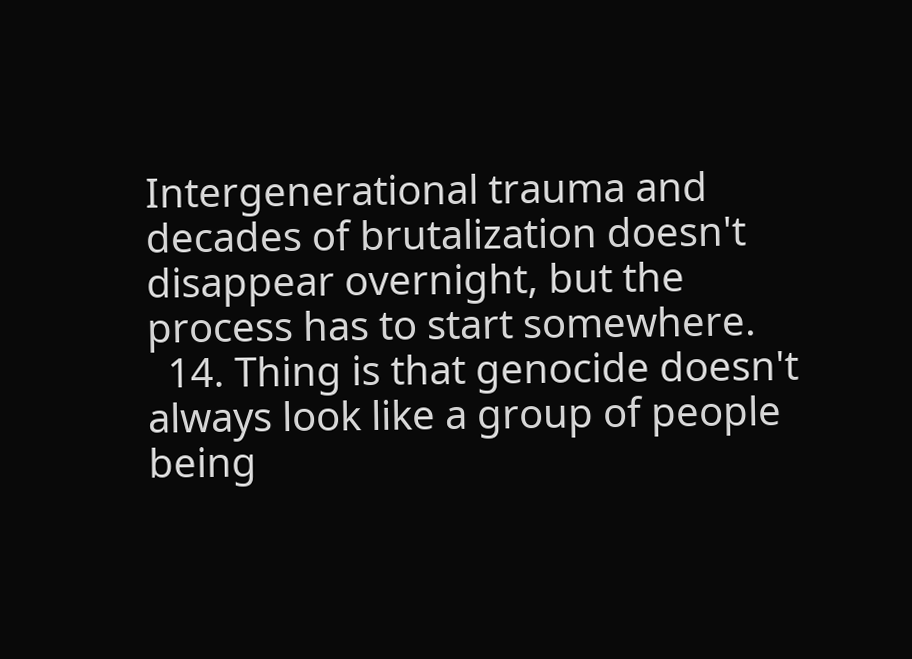Intergenerational trauma and decades of brutalization doesn't disappear overnight, but the process has to start somewhere.
  14. Thing is that genocide doesn't always look like a group of people being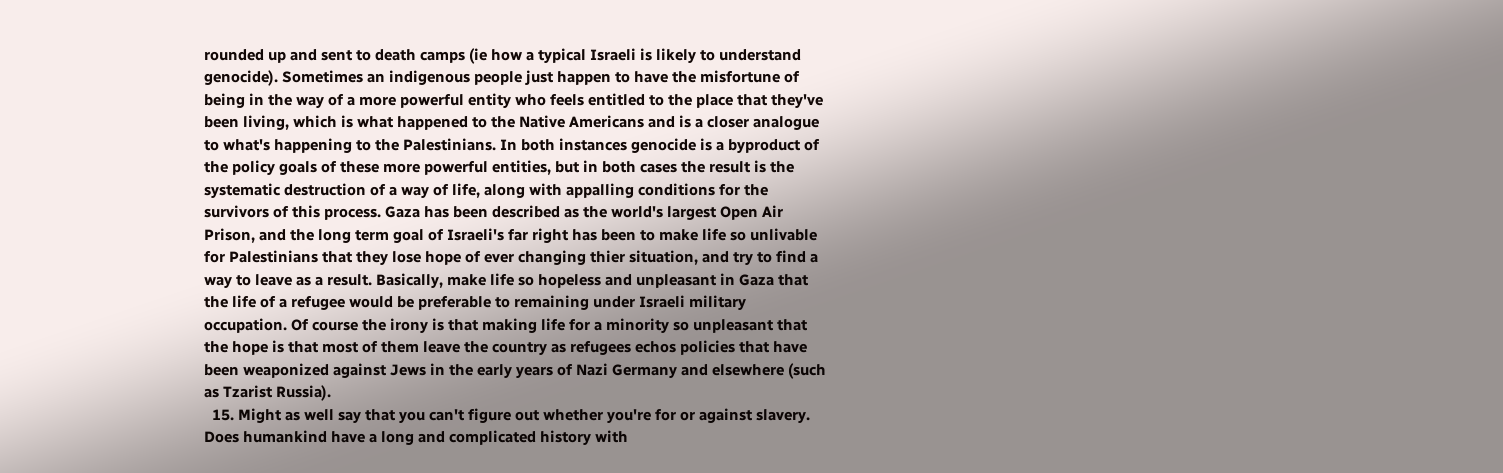rounded up and sent to death camps (ie how a typical Israeli is likely to understand genocide). Sometimes an indigenous people just happen to have the misfortune of being in the way of a more powerful entity who feels entitled to the place that they've been living, which is what happened to the Native Americans and is a closer analogue to what's happening to the Palestinians. In both instances genocide is a byproduct of the policy goals of these more powerful entities, but in both cases the result is the systematic destruction of a way of life, along with appalling conditions for the survivors of this process. Gaza has been described as the world's largest Open Air Prison, and the long term goal of Israeli's far right has been to make life so unlivable for Palestinians that they lose hope of ever changing thier situation, and try to find a way to leave as a result. Basically, make life so hopeless and unpleasant in Gaza that the life of a refugee would be preferable to remaining under Israeli military occupation. Of course the irony is that making life for a minority so unpleasant that the hope is that most of them leave the country as refugees echos policies that have been weaponized against Jews in the early years of Nazi Germany and elsewhere (such as Tzarist Russia).
  15. Might as well say that you can't figure out whether you're for or against slavery. Does humankind have a long and complicated history with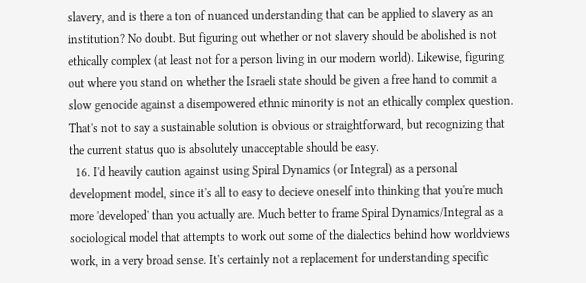slavery, and is there a ton of nuanced understanding that can be applied to slavery as an institution? No doubt. But figuring out whether or not slavery should be abolished is not ethically complex (at least not for a person living in our modern world). Likewise, figuring out where you stand on whether the Israeli state should be given a free hand to commit a slow genocide against a disempowered ethnic minority is not an ethically complex question. That's not to say a sustainable solution is obvious or straightforward, but recognizing that the current status quo is absolutely unacceptable should be easy.
  16. I'd heavily caution against using Spiral Dynamics (or Integral) as a personal development model, since it's all to easy to decieve oneself into thinking that you're much more 'developed' than you actually are. Much better to frame Spiral Dynamics/Integral as a sociological model that attempts to work out some of the dialectics behind how worldviews work, in a very broad sense. It's certainly not a replacement for understanding specific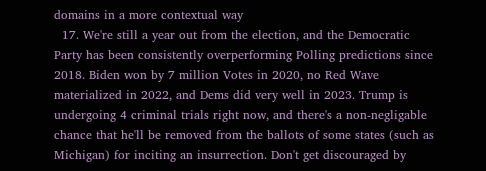domains in a more contextual way
  17. We're still a year out from the election, and the Democratic Party has been consistently overperforming Polling predictions since 2018. Biden won by 7 million Votes in 2020, no Red Wave materialized in 2022, and Dems did very well in 2023. Trump is undergoing 4 criminal trials right now, and there's a non-negligable chance that he'll be removed from the ballots of some states (such as Michigan) for inciting an insurrection. Don't get discouraged by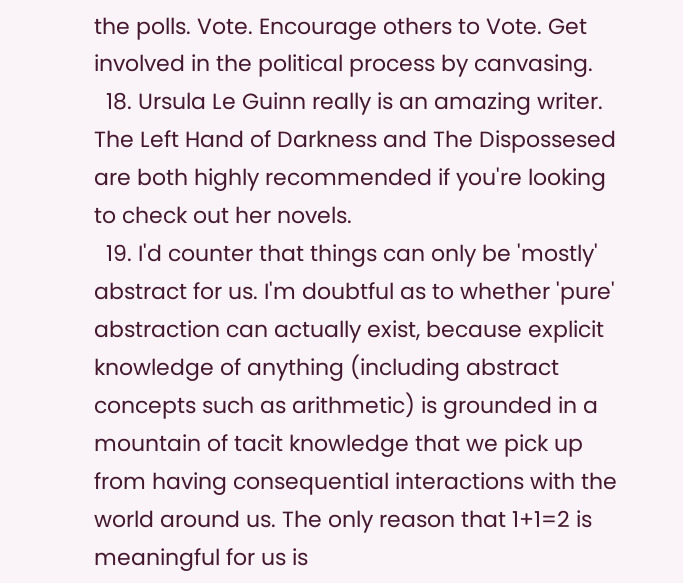the polls. Vote. Encourage others to Vote. Get involved in the political process by canvasing.
  18. Ursula Le Guinn really is an amazing writer. The Left Hand of Darkness and The Dispossesed are both highly recommended if you're looking to check out her novels.
  19. I'd counter that things can only be 'mostly' abstract for us. I'm doubtful as to whether 'pure' abstraction can actually exist, because explicit knowledge of anything (including abstract concepts such as arithmetic) is grounded in a mountain of tacit knowledge that we pick up from having consequential interactions with the world around us. The only reason that 1+1=2 is meaningful for us is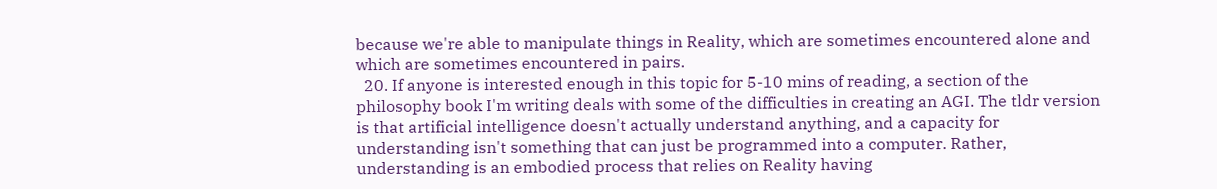because we're able to manipulate things in Reality, which are sometimes encountered alone and which are sometimes encountered in pairs.
  20. If anyone is interested enough in this topic for 5-10 mins of reading, a section of the philosophy book I'm writing deals with some of the difficulties in creating an AGI. The tldr version is that artificial intelligence doesn't actually understand anything, and a capacity for understanding isn't something that can just be programmed into a computer. Rather, understanding is an embodied process that relies on Reality having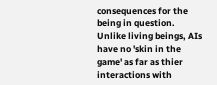consequences for the being in question. Unlike living beings, AIs have no 'skin in the game' as far as thier interactions with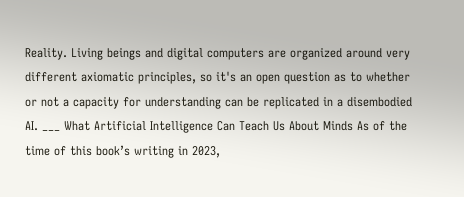Reality. Living beings and digital computers are organized around very different axiomatic principles, so it's an open question as to whether or not a capacity for understanding can be replicated in a disembodied AI. ___ What Artificial Intelligence Can Teach Us About Minds As of the time of this book’s writing in 2023,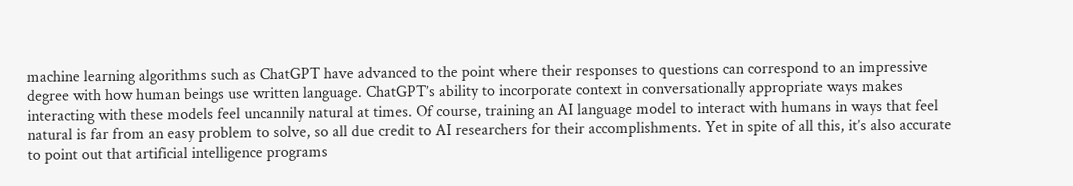machine learning algorithms such as ChatGPT have advanced to the point where their responses to questions can correspond to an impressive degree with how human beings use written language. ChatGPT’s ability to incorporate context in conversationally appropriate ways makes interacting with these models feel uncannily natural at times. Of course, training an AI language model to interact with humans in ways that feel natural is far from an easy problem to solve, so all due credit to AI researchers for their accomplishments. Yet in spite of all this, it’s also accurate to point out that artificial intelligence programs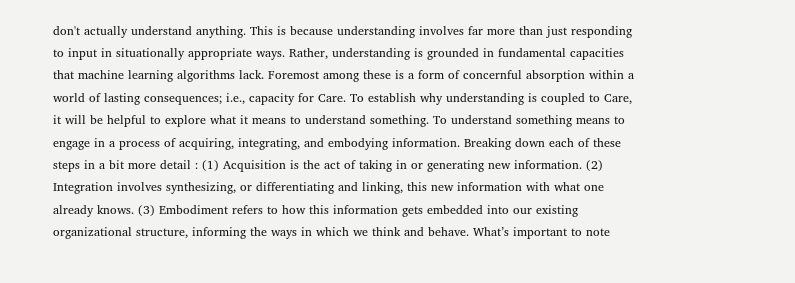don't actually understand anything. This is because understanding involves far more than just responding to input in situationally appropriate ways. Rather, understanding is grounded in fundamental capacities that machine learning algorithms lack. Foremost among these is a form of concernful absorption within a world of lasting consequences; i.e., capacity for Care. To establish why understanding is coupled to Care, it will be helpful to explore what it means to understand something. To understand something means to engage in a process of acquiring, integrating, and embodying information. Breaking down each of these steps in a bit more detail : (1) Acquisition is the act of taking in or generating new information. (2) Integration involves synthesizing, or differentiating and linking, this new information with what one already knows. (3) Embodiment refers to how this information gets embedded into our existing organizational structure, informing the ways in which we think and behave. What’s important to note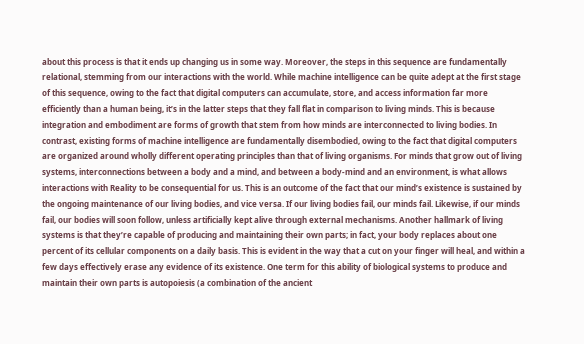about this process is that it ends up changing us in some way. Moreover, the steps in this sequence are fundamentally relational, stemming from our interactions with the world. While machine intelligence can be quite adept at the first stage of this sequence, owing to the fact that digital computers can accumulate, store, and access information far more efficiently than a human being, it’s in the latter steps that they fall flat in comparison to living minds. This is because integration and embodiment are forms of growth that stem from how minds are interconnected to living bodies. In contrast, existing forms of machine intelligence are fundamentally disembodied, owing to the fact that digital computers are organized around wholly different operating principles than that of living organisms. For minds that grow out of living systems, interconnections between a body and a mind, and between a body-mind and an environment, is what allows interactions with Reality to be consequential for us. This is an outcome of the fact that our mind’s existence is sustained by the ongoing maintenance of our living bodies, and vice versa. If our living bodies fail, our minds fail. Likewise, if our minds fail, our bodies will soon follow, unless artificially kept alive through external mechanisms. Another hallmark of living systems is that they’re capable of producing and maintaining their own parts; in fact, your body replaces about one percent of its cellular components on a daily basis. This is evident in the way that a cut on your finger will heal, and within a few days effectively erase any evidence of its existence. One term for this ability of biological systems to produce and maintain their own parts is autopoiesis (a combination of the ancient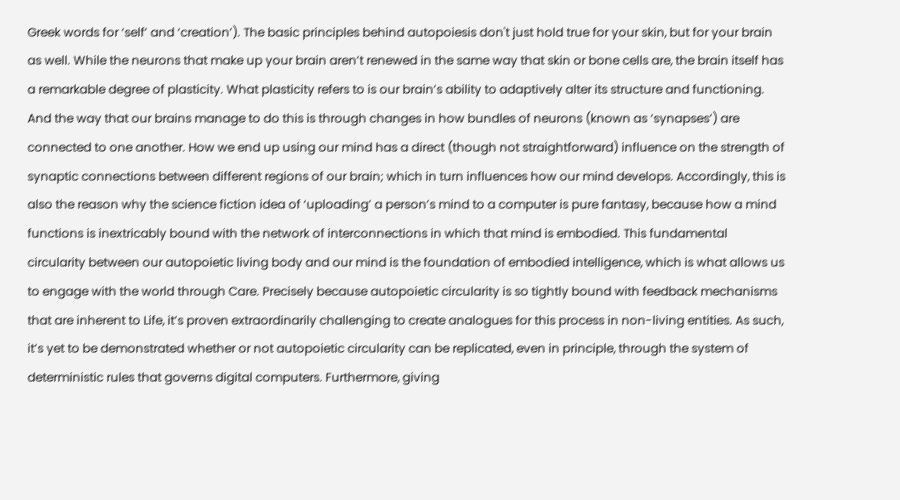Greek words for ‘self’ and ‘creation’). The basic principles behind autopoiesis don't just hold true for your skin, but for your brain as well. While the neurons that make up your brain aren’t renewed in the same way that skin or bone cells are, the brain itself has a remarkable degree of plasticity. What plasticity refers to is our brain’s ability to adaptively alter its structure and functioning. And the way that our brains manage to do this is through changes in how bundles of neurons (known as ‘synapses’) are connected to one another. How we end up using our mind has a direct (though not straightforward) influence on the strength of synaptic connections between different regions of our brain; which in turn influences how our mind develops. Accordingly, this is also the reason why the science fiction idea of ‘uploading’ a person’s mind to a computer is pure fantasy, because how a mind functions is inextricably bound with the network of interconnections in which that mind is embodied. This fundamental circularity between our autopoietic living body and our mind is the foundation of embodied intelligence, which is what allows us to engage with the world through Care. Precisely because autopoietic circularity is so tightly bound with feedback mechanisms that are inherent to Life, it’s proven extraordinarily challenging to create analogues for this process in non-living entities. As such, it’s yet to be demonstrated whether or not autopoietic circularity can be replicated, even in principle, through the system of deterministic rules that governs digital computers. Furthermore, giving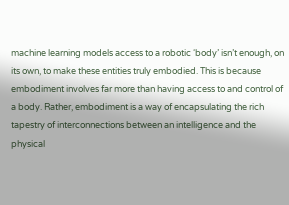machine learning models access to a robotic ‘body’ isn’t enough, on its own, to make these entities truly embodied. This is because embodiment involves far more than having access to and control of a body. Rather, embodiment is a way of encapsulating the rich tapestry of interconnections between an intelligence and the physical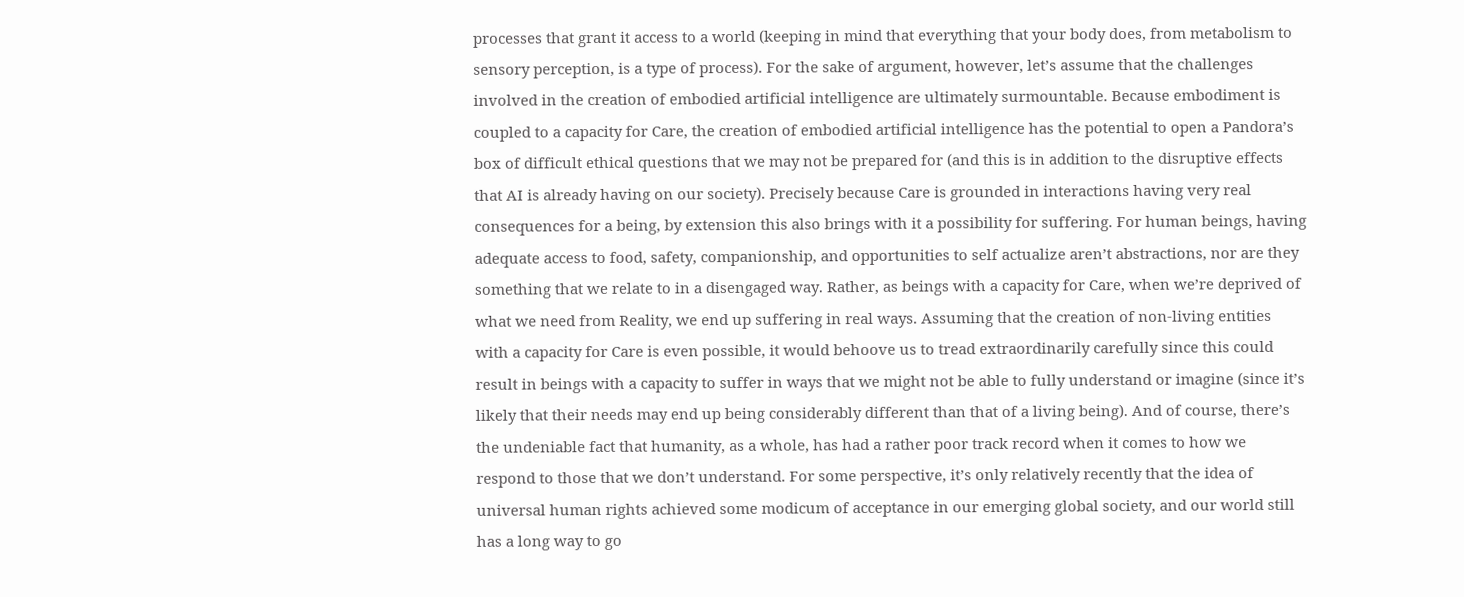processes that grant it access to a world (keeping in mind that everything that your body does, from metabolism to sensory perception, is a type of process). For the sake of argument, however, let’s assume that the challenges involved in the creation of embodied artificial intelligence are ultimately surmountable. Because embodiment is coupled to a capacity for Care, the creation of embodied artificial intelligence has the potential to open a Pandora’s box of difficult ethical questions that we may not be prepared for (and this is in addition to the disruptive effects that AI is already having on our society). Precisely because Care is grounded in interactions having very real consequences for a being, by extension this also brings with it a possibility for suffering. For human beings, having adequate access to food, safety, companionship, and opportunities to self actualize aren’t abstractions, nor are they something that we relate to in a disengaged way. Rather, as beings with a capacity for Care, when we’re deprived of what we need from Reality, we end up suffering in real ways. Assuming that the creation of non-living entities with a capacity for Care is even possible, it would behoove us to tread extraordinarily carefully since this could result in beings with a capacity to suffer in ways that we might not be able to fully understand or imagine (since it’s likely that their needs may end up being considerably different than that of a living being). And of course, there’s the undeniable fact that humanity, as a whole, has had a rather poor track record when it comes to how we respond to those that we don’t understand. For some perspective, it’s only relatively recently that the idea of universal human rights achieved some modicum of acceptance in our emerging global society, and our world still has a long way to go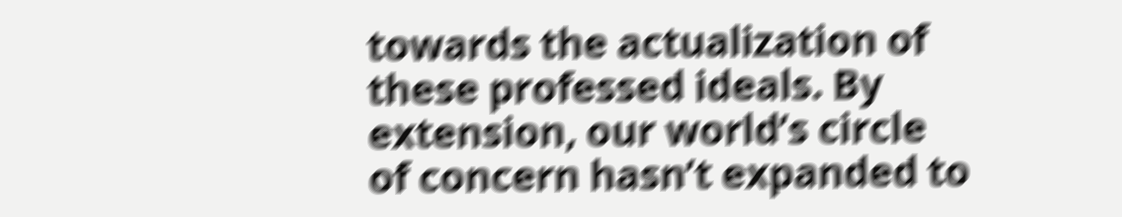towards the actualization of these professed ideals. By extension, our world’s circle of concern hasn’t expanded to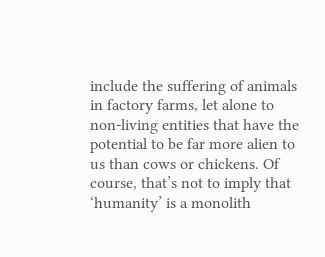include the suffering of animals in factory farms, let alone to non-living entities that have the potential to be far more alien to us than cows or chickens. Of course, that’s not to imply that ‘humanity’ is a monolith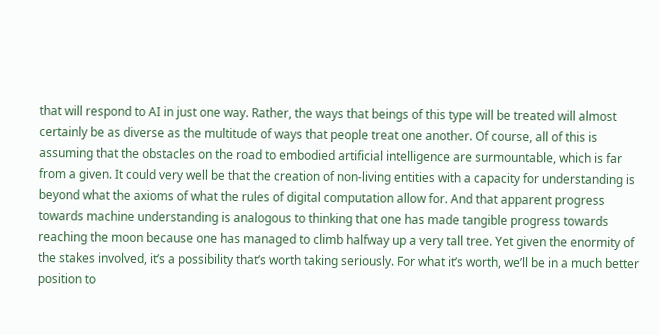that will respond to AI in just one way. Rather, the ways that beings of this type will be treated will almost certainly be as diverse as the multitude of ways that people treat one another. Of course, all of this is assuming that the obstacles on the road to embodied artificial intelligence are surmountable, which is far from a given. It could very well be that the creation of non-living entities with a capacity for understanding is beyond what the axioms of what the rules of digital computation allow for. And that apparent progress towards machine understanding is analogous to thinking that one has made tangible progress towards reaching the moon because one has managed to climb halfway up a very tall tree. Yet given the enormity of the stakes involved, it’s a possibility that’s worth taking seriously. For what it’s worth, we’ll be in a much better position to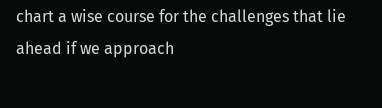chart a wise course for the challenges that lie ahead if we approach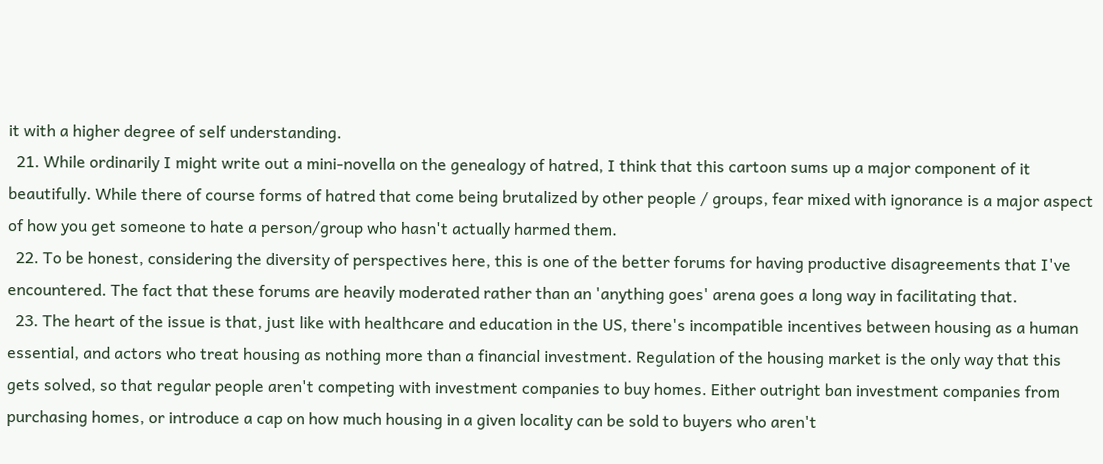it with a higher degree of self understanding.
  21. While ordinarily I might write out a mini-novella on the genealogy of hatred, I think that this cartoon sums up a major component of it beautifully. While there of course forms of hatred that come being brutalized by other people / groups, fear mixed with ignorance is a major aspect of how you get someone to hate a person/group who hasn't actually harmed them.
  22. To be honest, considering the diversity of perspectives here, this is one of the better forums for having productive disagreements that I've encountered. The fact that these forums are heavily moderated rather than an 'anything goes' arena goes a long way in facilitating that.
  23. The heart of the issue is that, just like with healthcare and education in the US, there's incompatible incentives between housing as a human essential, and actors who treat housing as nothing more than a financial investment. Regulation of the housing market is the only way that this gets solved, so that regular people aren't competing with investment companies to buy homes. Either outright ban investment companies from purchasing homes, or introduce a cap on how much housing in a given locality can be sold to buyers who aren't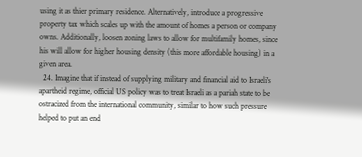using it as thier primary residence. Alternatively, introduce a progressive property tax which scales up with the amount of homes a person or company owns. Additionally, loosen zoning laws to allow for multifamily homes, since his will allow for higher housing density (this more affordable housing) in a given area.
  24. Imagine that if instead of supplying military and financial aid to Israeli's apartheid regime, official US policy was to treat Israeli as a pariah state to be ostracized from the international community, similar to how such pressure helped to put an end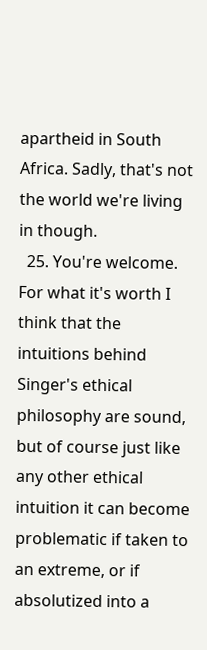apartheid in South Africa. Sadly, that's not the world we're living in though.
  25. You're welcome. For what it's worth I think that the intuitions behind Singer's ethical philosophy are sound, but of course just like any other ethical intuition it can become problematic if taken to an extreme, or if absolutized into a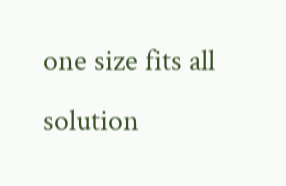one size fits all solution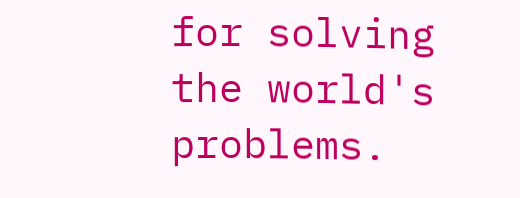for solving the world's problems.